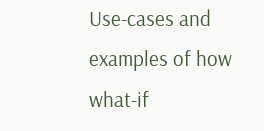Use-cases and examples of how what-if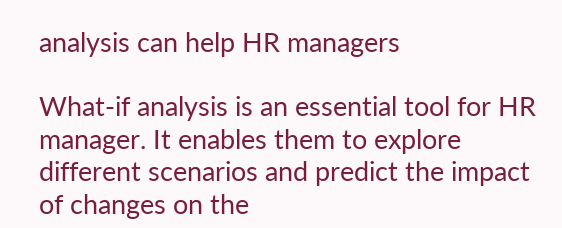analysis can help HR managers

What-if analysis is an essential tool for HR manager. It enables them to explore different scenarios and predict the impact of changes on the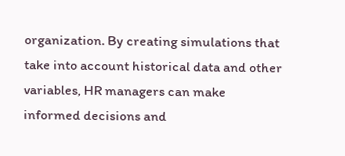organization. By creating simulations that take into account historical data and other variables, HR managers can make informed decisions and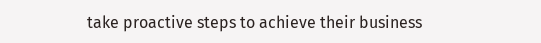take proactive steps to achieve their business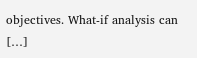objectives. What-if analysis can […]